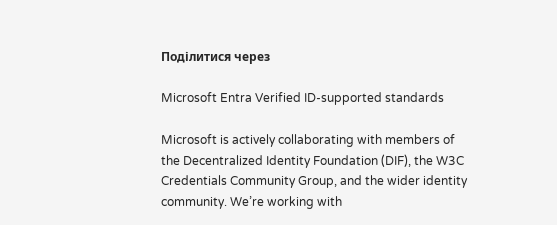Поділитися через

Microsoft Entra Verified ID-supported standards

Microsoft is actively collaborating with members of the Decentralized Identity Foundation (DIF), the W3C Credentials Community Group, and the wider identity community. We’re working with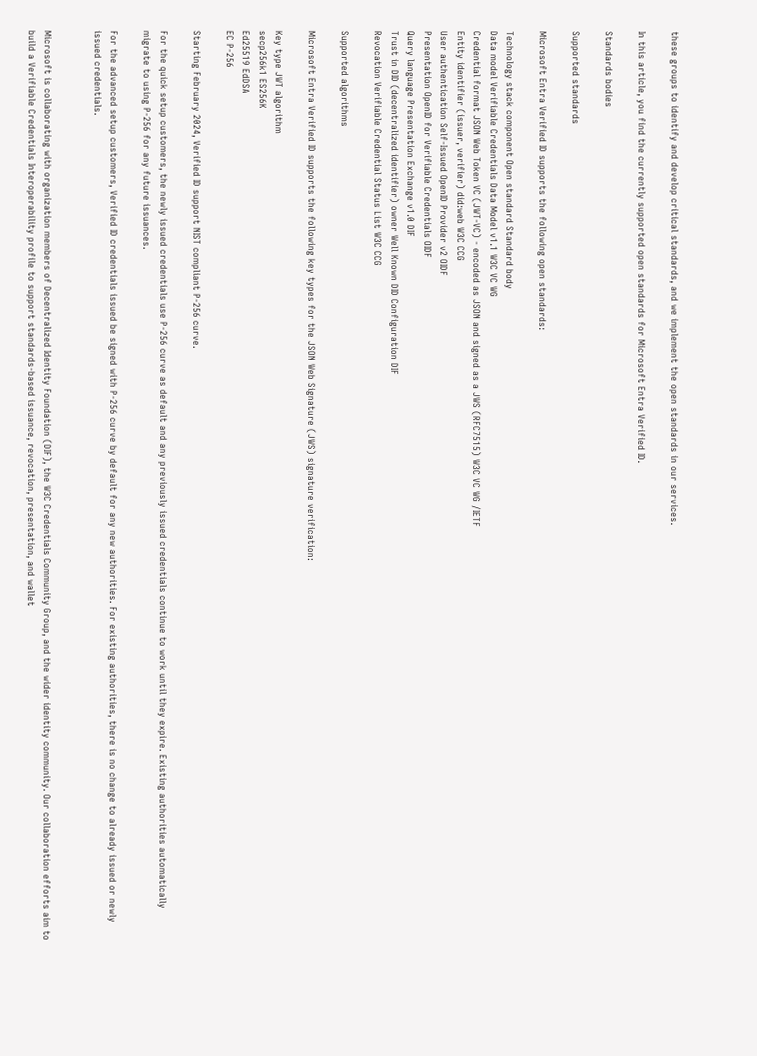these groups to identify and develop critical standards, and we implement the open standards in our services.

In this article, you find the currently supported open standards for Microsoft Entra Verified ID.

Standards bodies

Supported standards

Microsoft Entra Verified ID supports the following open standards:

Technology stack component Open standard Standard body
Data model Verifiable Credentials Data Model v1.1 W3C VC WG
Credential format JSON Web Token VC (JWT-VC) - encoded as JSON and signed as a JWS (RFC7515) W3C VC WG /IETF
Entity identifier (issuer, verifier) did:web W3C CCG
User authentication Self-Issued OpenID Provider v2 OIDF
Presentation OpenID for Verifiable Credentials OIDF
Query language Presentation Exchange v1.0 DIF
Trust in DID (decentralized identifier) owner Well Known DID Configuration DIF
Revocation Verifiable Credential Status List W3C CCG

Supported algorithms

Microsoft Entra Verified ID supports the following key types for the JSON Web Signature (JWS) signature verification:

Key type JWT algorithm
secp256k1 ES256K
Ed25519 EdDSA
EC P-256

Starting February 2024, Verified ID support NIST compliant P-256 curve.

For the quick setup customers, the newly issued credentials use P-256 curve as default and any previously issued credentials continue to work until they expire. Existing authorities automatically migrate to using P-256 for any future issuances.

For the advanced setup customers, Verified ID credentials issued be signed with P-256 curve by default for any new authorities. For existing authorities, there is no change to already issued or newly issued credentials.


Microsoft is collaborating with organization members of Decentralized Identity Foundation (DIF), the W3C Credentials Community Group, and the wider identity community. Our collaboration efforts aim to build a Verifiable Credentials Interoperability profile to support standards-based issuance, revocation, presentation, and wallet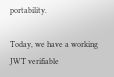portability.

Today, we have a working JWT verifiable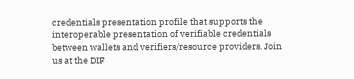credentials presentation profile that supports the interoperable presentation of verifiable credentials between wallets and verifiers/resource providers. Join us at the DIF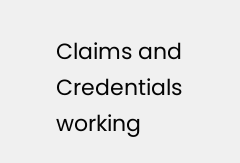Claims and Credentials working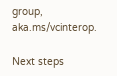group, aka.ms/vcinterop.

Next steps